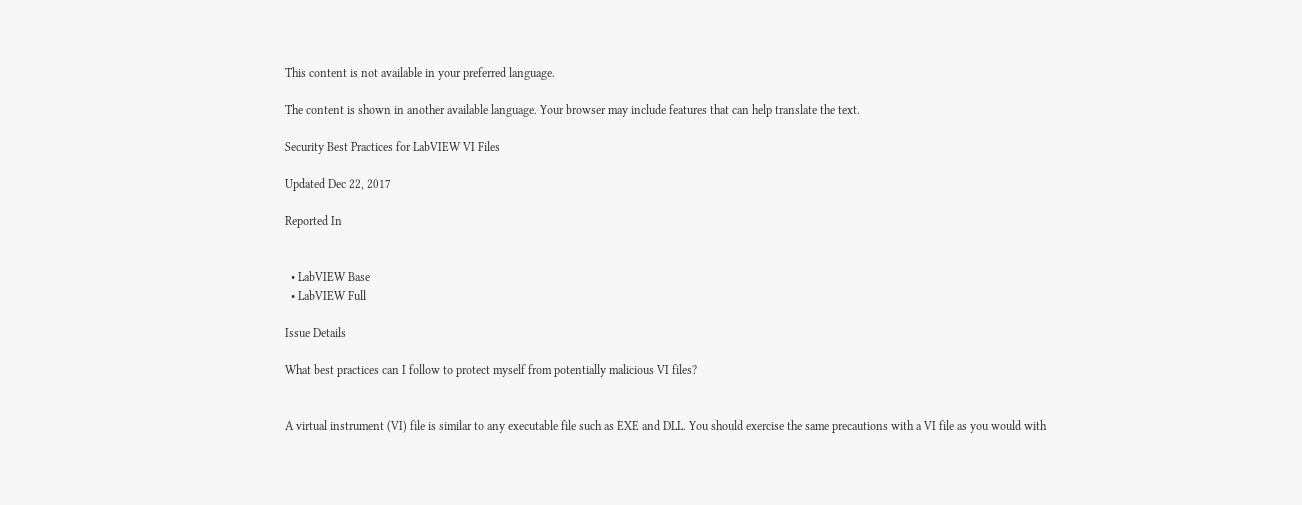This content is not available in your preferred language.

The content is shown in another available language. Your browser may include features that can help translate the text.

Security Best Practices for LabVIEW VI Files

Updated Dec 22, 2017

Reported In


  • LabVIEW Base
  • LabVIEW Full

Issue Details

What best practices can I follow to protect myself from potentially malicious VI files?


A virtual instrument (VI) file is similar to any executable file such as EXE and DLL. You should exercise the same precautions with a VI file as you would with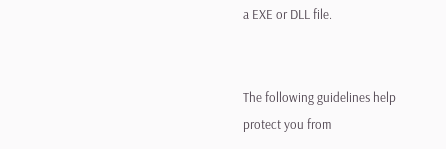a EXE or DLL file.


The following guidelines help protect you from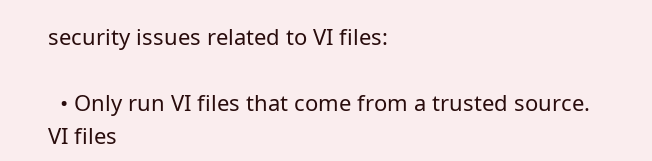security issues related to VI files:

  • Only run VI files that come from a trusted source.  VI files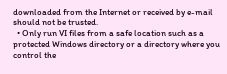downloaded from the Internet or received by e-mail should not be trusted.
  • Only run VI files from a safe location such as a protected Windows directory or a directory where you control the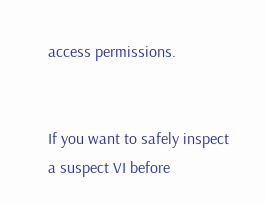access permissions.


If you want to safely inspect a suspect VI before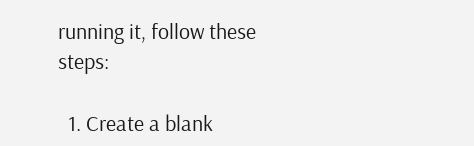running it, follow these steps:

  1. Create a blank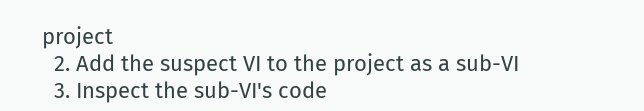project
  2. Add the suspect VI to the project as a sub-VI
  3. Inspect the sub-VI's code